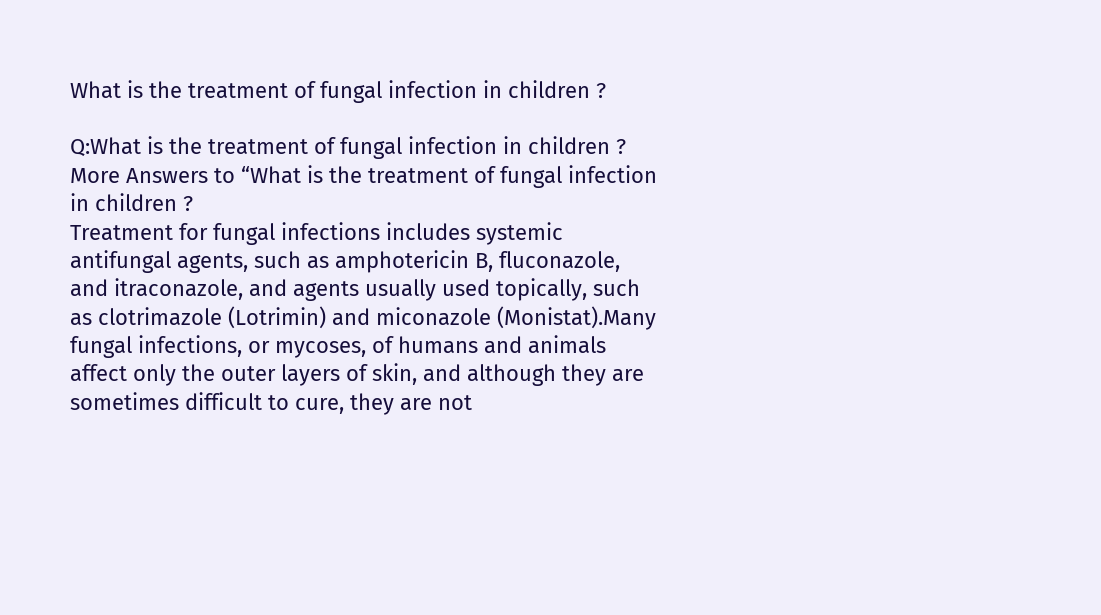What is the treatment of fungal infection in children ?

Q:What is the treatment of fungal infection in children ?
More Answers to “What is the treatment of fungal infection in children ?
Treatment for fungal infections includes systemic antifungal agents, such as amphotericin B, fluconazole, and itraconazole, and agents usually used topically, such as clotrimazole (Lotrimin) and miconazole (Monistat).Many fungal infections, or mycoses, of humans and animals affect only the outer layers of skin, and although they are sometimes difficult to cure, they are not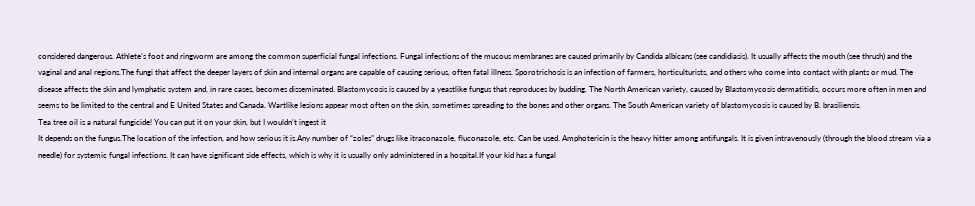considered dangerous. Athlete’s foot and ringworm are among the common superficial fungal infections. Fungal infections of the mucous membranes are caused primarily by Candida albicans (see candidiasis). It usually affects the mouth (see thrush) and the vaginal and anal regions.The fungi that affect the deeper layers of skin and internal organs are capable of causing serious, often fatal illness. Sporotrichosis is an infection of farmers, horticulturists, and others who come into contact with plants or mud. The disease affects the skin and lymphatic system and, in rare cases, becomes disseminated. Blastomycosis is caused by a yeastlike fungus that reproduces by budding. The North American variety, caused by Blastomycosis dermatitidis, occurs more often in men and seems to be limited to the central and E United States and Canada. Wartlike lesions appear most often on the skin, sometimes spreading to the bones and other organs. The South American variety of blastomycosis is caused by B. brasiliensis.
Tea tree oil is a natural fungicide! You can put it on your skin, but I wouldn’t ingest it
It depends on the fungus.The location of the infection, and how serious it is.Any number of “zoles” drugs like itraconazole, fluconazole, etc. Can be used. Amphotericin is the heavy hitter among antifungals. It is given intravenously (through the blood stream via a needle) for systemic fungal infections. It can have significant side effects, which is why it is usually only administered in a hospital.If your kid has a fungal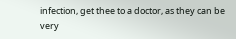infection, get thee to a doctor, as they can be very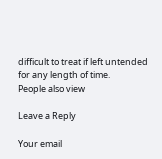difficult to treat if left untended for any length of time.
People also view

Leave a Reply

Your email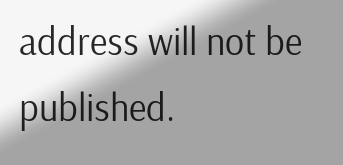address will not be published.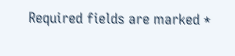Required fields are marked *